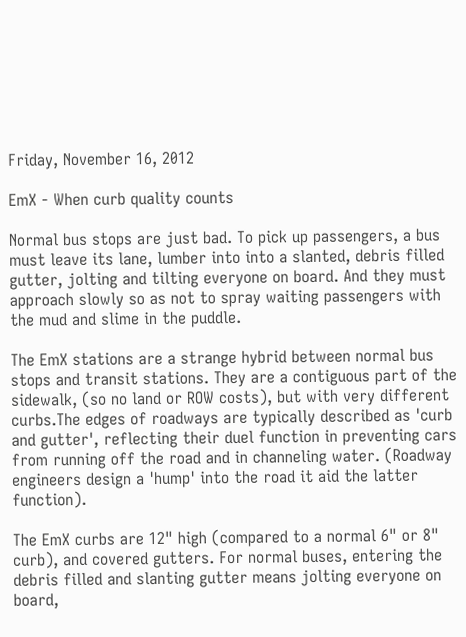Friday, November 16, 2012

EmX - When curb quality counts

Normal bus stops are just bad. To pick up passengers, a bus must leave its lane, lumber into into a slanted, debris filled gutter, jolting and tilting everyone on board. And they must approach slowly so as not to spray waiting passengers with the mud and slime in the puddle.

The EmX stations are a strange hybrid between normal bus stops and transit stations. They are a contiguous part of the sidewalk, (so no land or ROW costs), but with very different curbs.The edges of roadways are typically described as 'curb and gutter', reflecting their duel function in preventing cars from running off the road and in channeling water. (Roadway engineers design a 'hump' into the road it aid the latter function).

The EmX curbs are 12" high (compared to a normal 6" or 8" curb), and covered gutters. For normal buses, entering the debris filled and slanting gutter means jolting everyone on board,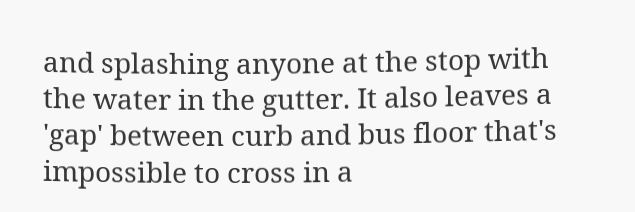and splashing anyone at the stop with the water in the gutter. It also leaves a 'gap' between curb and bus floor that's impossible to cross in a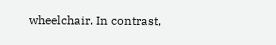wheelchair. In contrast,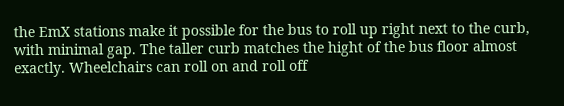the EmX stations make it possible for the bus to roll up right next to the curb, with minimal gap. The taller curb matches the hight of the bus floor almost exactly. Wheelchairs can roll on and roll off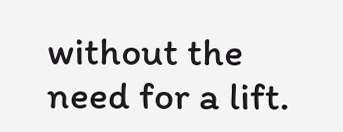without the need for a lift.